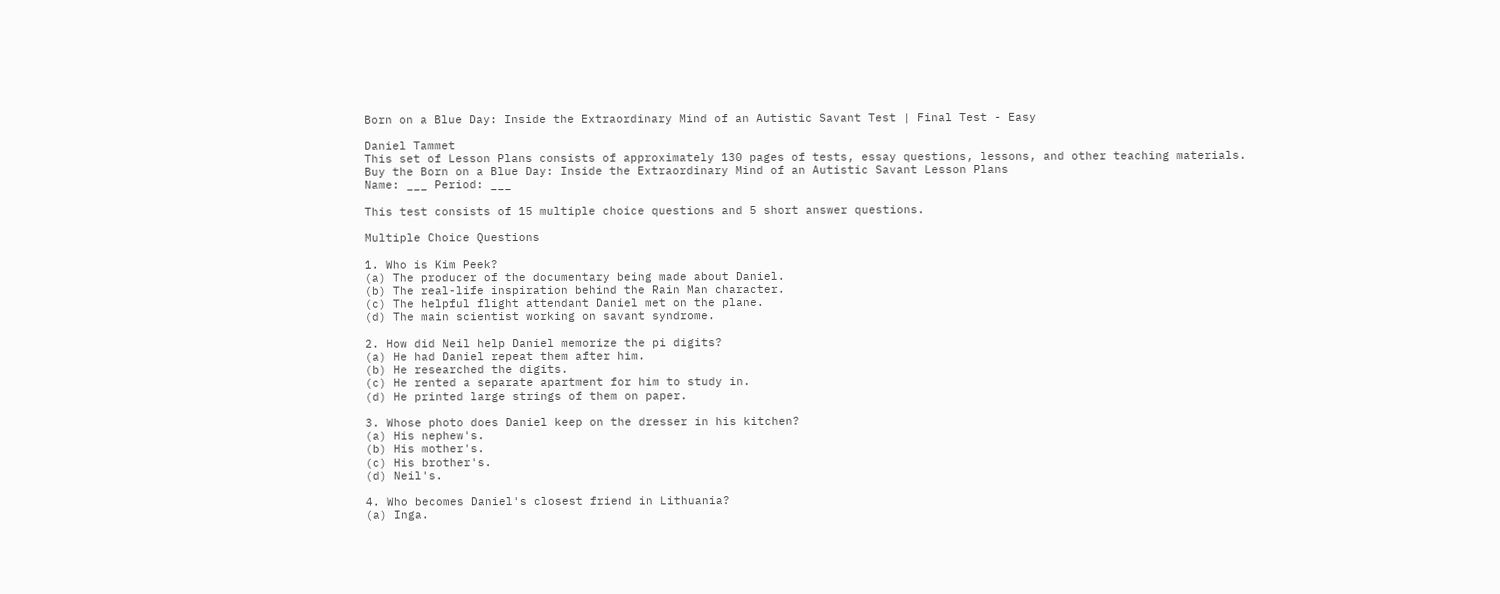Born on a Blue Day: Inside the Extraordinary Mind of an Autistic Savant Test | Final Test - Easy

Daniel Tammet
This set of Lesson Plans consists of approximately 130 pages of tests, essay questions, lessons, and other teaching materials.
Buy the Born on a Blue Day: Inside the Extraordinary Mind of an Autistic Savant Lesson Plans
Name: ___ Period: ___

This test consists of 15 multiple choice questions and 5 short answer questions.

Multiple Choice Questions

1. Who is Kim Peek?
(a) The producer of the documentary being made about Daniel.
(b) The real-life inspiration behind the Rain Man character.
(c) The helpful flight attendant Daniel met on the plane.
(d) The main scientist working on savant syndrome.

2. How did Neil help Daniel memorize the pi digits?
(a) He had Daniel repeat them after him.
(b) He researched the digits.
(c) He rented a separate apartment for him to study in.
(d) He printed large strings of them on paper.

3. Whose photo does Daniel keep on the dresser in his kitchen?
(a) His nephew's.
(b) His mother's.
(c) His brother's.
(d) Neil's.

4. Who becomes Daniel's closest friend in Lithuania?
(a) Inga.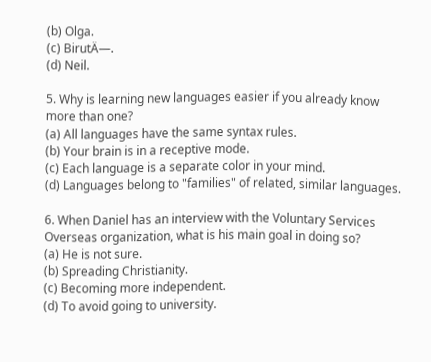(b) Olga.
(c) BirutÄ—.
(d) Neil.

5. Why is learning new languages easier if you already know more than one?
(a) All languages have the same syntax rules.
(b) Your brain is in a receptive mode.
(c) Each language is a separate color in your mind.
(d) Languages belong to "families" of related, similar languages.

6. When Daniel has an interview with the Voluntary Services Overseas organization, what is his main goal in doing so?
(a) He is not sure.
(b) Spreading Christianity.
(c) Becoming more independent.
(d) To avoid going to university.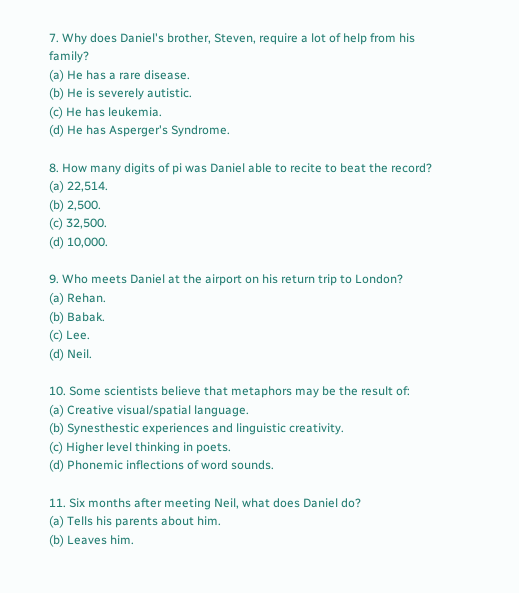7. Why does Daniel's brother, Steven, require a lot of help from his family?
(a) He has a rare disease.
(b) He is severely autistic.
(c) He has leukemia.
(d) He has Asperger's Syndrome.

8. How many digits of pi was Daniel able to recite to beat the record?
(a) 22,514.
(b) 2,500.
(c) 32,500.
(d) 10,000.

9. Who meets Daniel at the airport on his return trip to London?
(a) Rehan.
(b) Babak.
(c) Lee.
(d) Neil.

10. Some scientists believe that metaphors may be the result of:
(a) Creative visual/spatial language.
(b) Synesthestic experiences and linguistic creativity.
(c) Higher level thinking in poets.
(d) Phonemic inflections of word sounds.

11. Six months after meeting Neil, what does Daniel do?
(a) Tells his parents about him.
(b) Leaves him.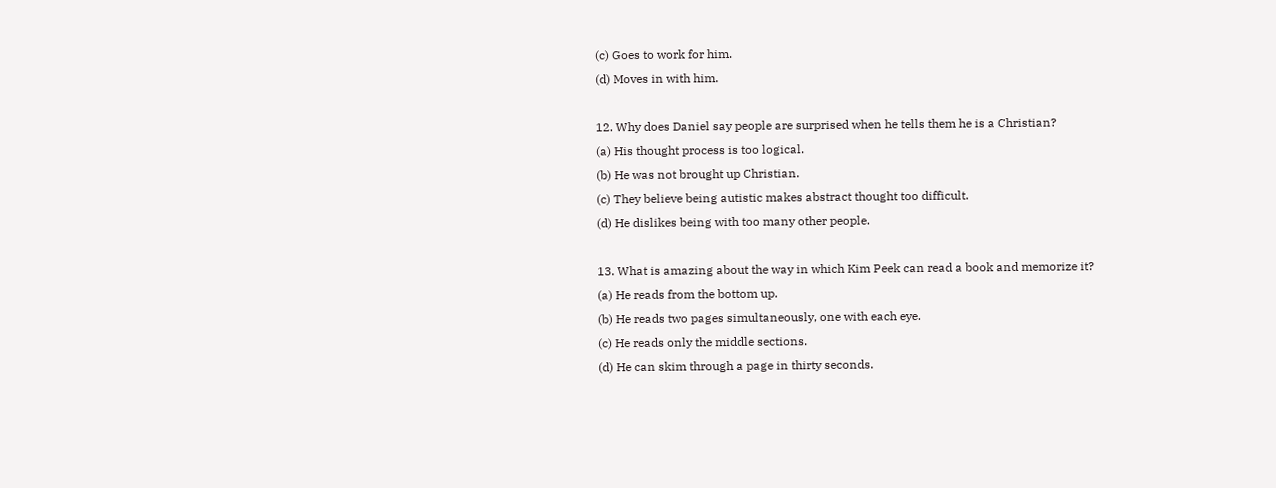(c) Goes to work for him.
(d) Moves in with him.

12. Why does Daniel say people are surprised when he tells them he is a Christian?
(a) His thought process is too logical.
(b) He was not brought up Christian.
(c) They believe being autistic makes abstract thought too difficult.
(d) He dislikes being with too many other people.

13. What is amazing about the way in which Kim Peek can read a book and memorize it?
(a) He reads from the bottom up.
(b) He reads two pages simultaneously, one with each eye.
(c) He reads only the middle sections.
(d) He can skim through a page in thirty seconds.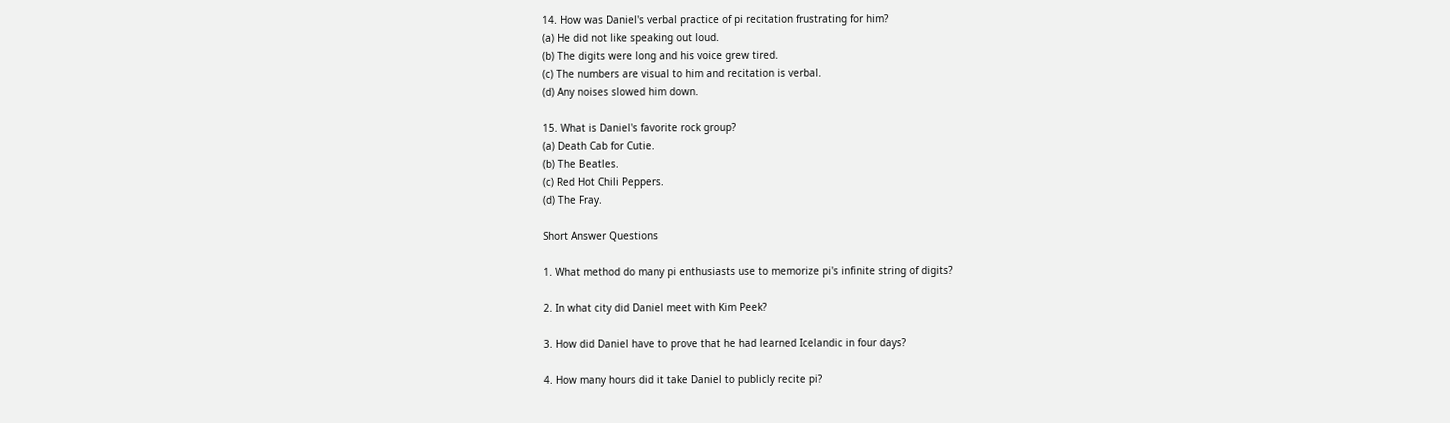14. How was Daniel's verbal practice of pi recitation frustrating for him?
(a) He did not like speaking out loud.
(b) The digits were long and his voice grew tired.
(c) The numbers are visual to him and recitation is verbal.
(d) Any noises slowed him down.

15. What is Daniel's favorite rock group?
(a) Death Cab for Cutie.
(b) The Beatles.
(c) Red Hot Chili Peppers.
(d) The Fray.

Short Answer Questions

1. What method do many pi enthusiasts use to memorize pi's infinite string of digits?

2. In what city did Daniel meet with Kim Peek?

3. How did Daniel have to prove that he had learned Icelandic in four days?

4. How many hours did it take Daniel to publicly recite pi?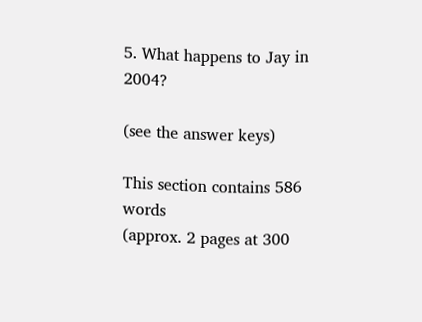5. What happens to Jay in 2004?

(see the answer keys)

This section contains 586 words
(approx. 2 pages at 300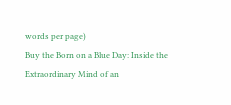words per page)
Buy the Born on a Blue Day: Inside the Extraordinary Mind of an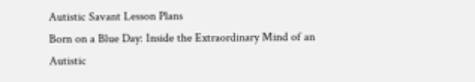Autistic Savant Lesson Plans
Born on a Blue Day: Inside the Extraordinary Mind of an Autistic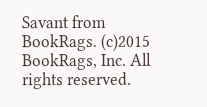Savant from BookRags. (c)2015 BookRags, Inc. All rights reserved.